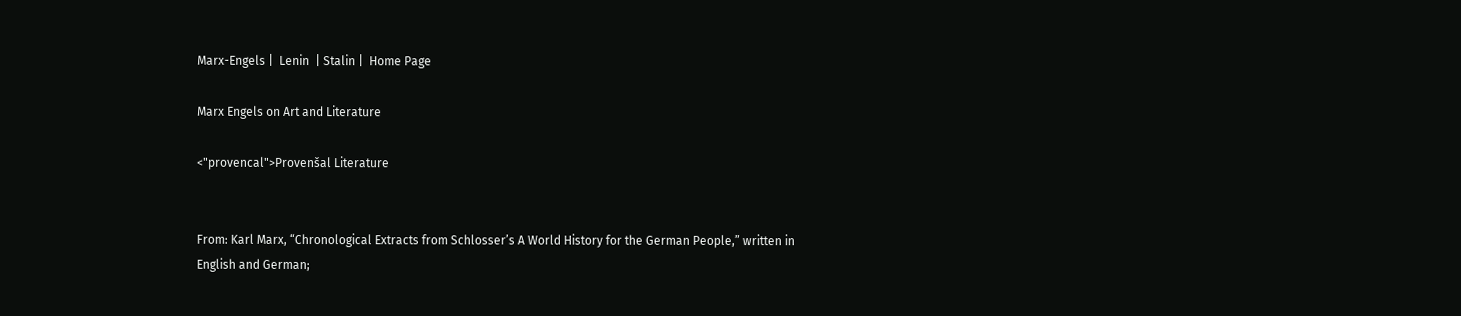Marx-Engels |  Lenin  | Stalin |  Home Page

Marx Engels on Art and Literature

<"provencal">Provenšal Literature


From: Karl Marx, “Chronological Extracts from Schlosser’s A World History for the German People,” written in English and German;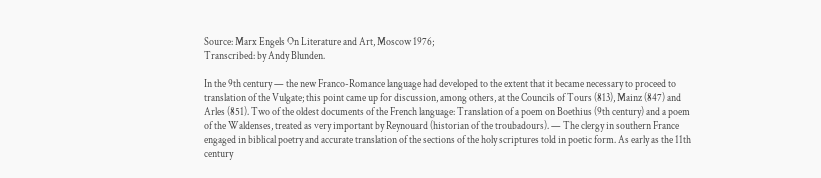Source: Marx Engels On Literature and Art, Moscow 1976;
Transcribed: by Andy Blunden.

In the 9th century — the new Franco-Romance language had developed to the extent that it became necessary to proceed to translation of the Vulgate; this point came up for discussion, among others, at the Councils of Tours (813), Mainz (847) and Arles (851). Two of the oldest documents of the French language: Translation of a poem on Boethius (9th century) and a poem of the Waldenses, treated as very important by Reynouard (historian of the troubadours). — The clergy in southern France engaged in biblical poetry and accurate translation of the sections of the holy scriptures told in poetic form. As early as the 11th century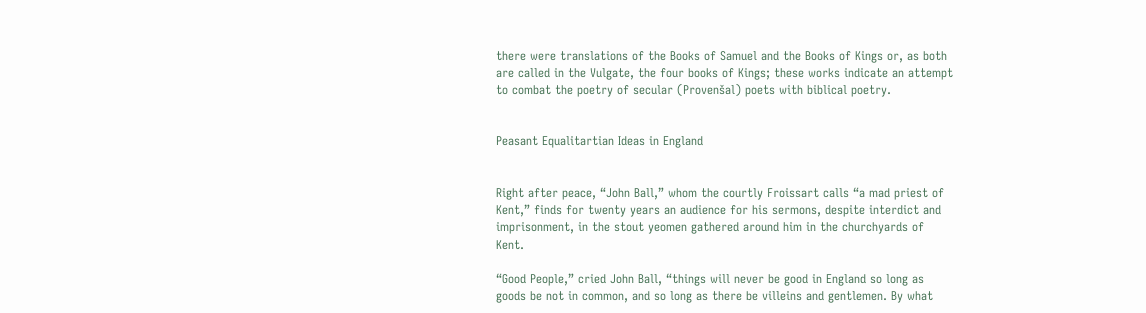there were translations of the Books of Samuel and the Books of Kings or, as both are called in the Vulgate, the four books of Kings; these works indicate an attempt to combat the poetry of secular (Provenšal) poets with biblical poetry.


Peasant Equalitartian Ideas in England


Right after peace, “John Ball,” whom the courtly Froissart calls “a mad priest of Kent,” finds for twenty years an audience for his sermons, despite interdict and imprisonment, in the stout yeomen gathered around him in the churchyards of Kent.

“Good People,” cried John Ball, “things will never be good in England so long as goods be not in common, and so long as there be villeins and gentlemen. By what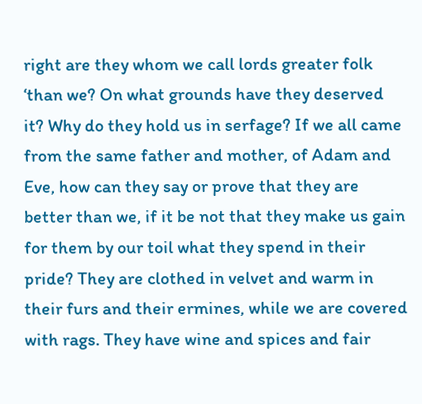right are they whom we call lords greater folk ‘than we? On what grounds have they deserved it? Why do they hold us in serfage? If we all came from the same father and mother, of Adam and Eve, how can they say or prove that they are better than we, if it be not that they make us gain for them by our toil what they spend in their pride? They are clothed in velvet and warm in their furs and their ermines, while we are covered with rags. They have wine and spices and fair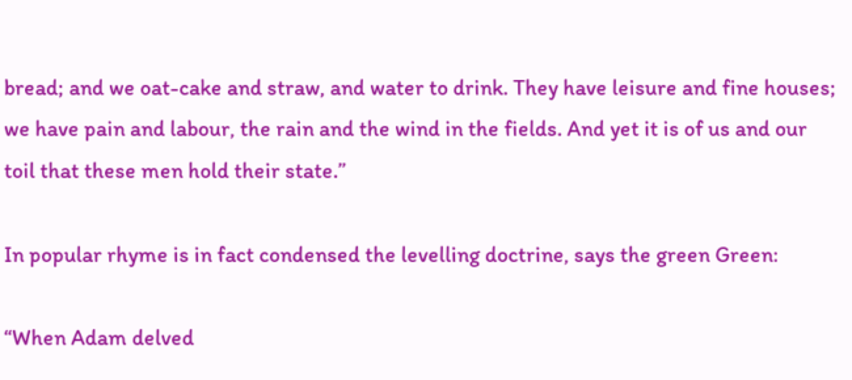bread; and we oat-cake and straw, and water to drink. They have leisure and fine houses; we have pain and labour, the rain and the wind in the fields. And yet it is of us and our toil that these men hold their state.”

In popular rhyme is in fact condensed the levelling doctrine, says the green Green:

“When Adam delved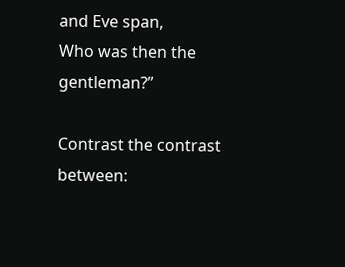and Eve span,
Who was then the gentleman?”

Contrast the contrast between: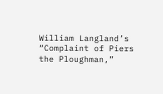William Langland’s “Complaint of Piers the Ploughman,”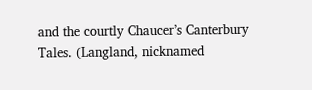and the courtly Chaucer’s Canterbury Tales. (Langland, nicknamed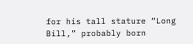for his tall stature “Long Bill,” probably born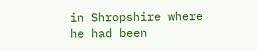in Shropshire where he had been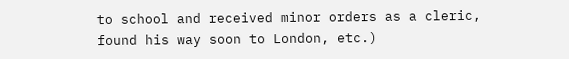to school and received minor orders as a cleric, found his way soon to London, etc.)